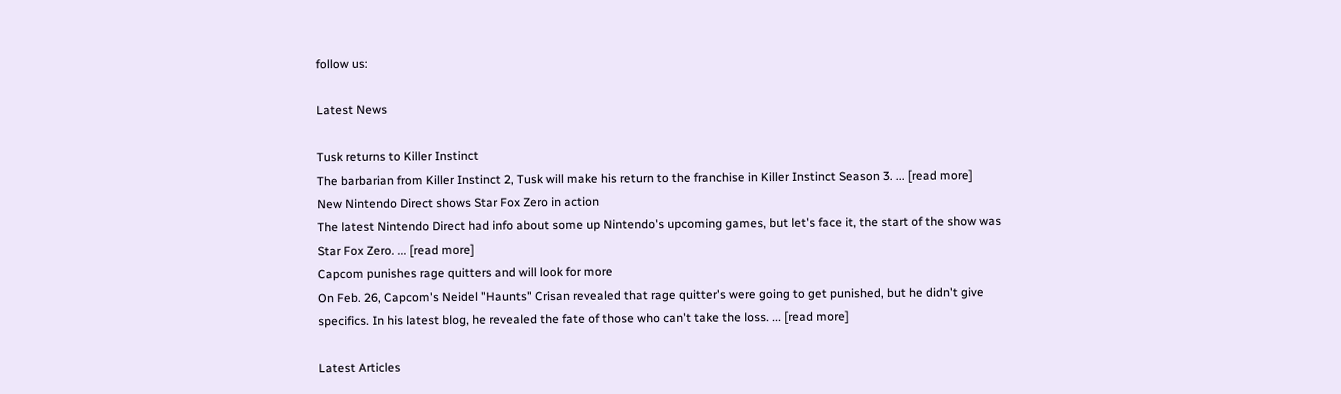follow us:

Latest News

Tusk returns to Killer Instinct
The barbarian from Killer Instinct 2, Tusk will make his return to the franchise in Killer Instinct Season 3. ... [read more]
New Nintendo Direct shows Star Fox Zero in action
The latest Nintendo Direct had info about some up Nintendo's upcoming games, but let's face it, the start of the show was Star Fox Zero. ... [read more]
Capcom punishes rage quitters and will look for more
On Feb. 26, Capcom's Neidel "Haunts" Crisan revealed that rage quitter's were going to get punished, but he didn't give specifics. In his latest blog, he revealed the fate of those who can't take the loss. ... [read more]

Latest Articles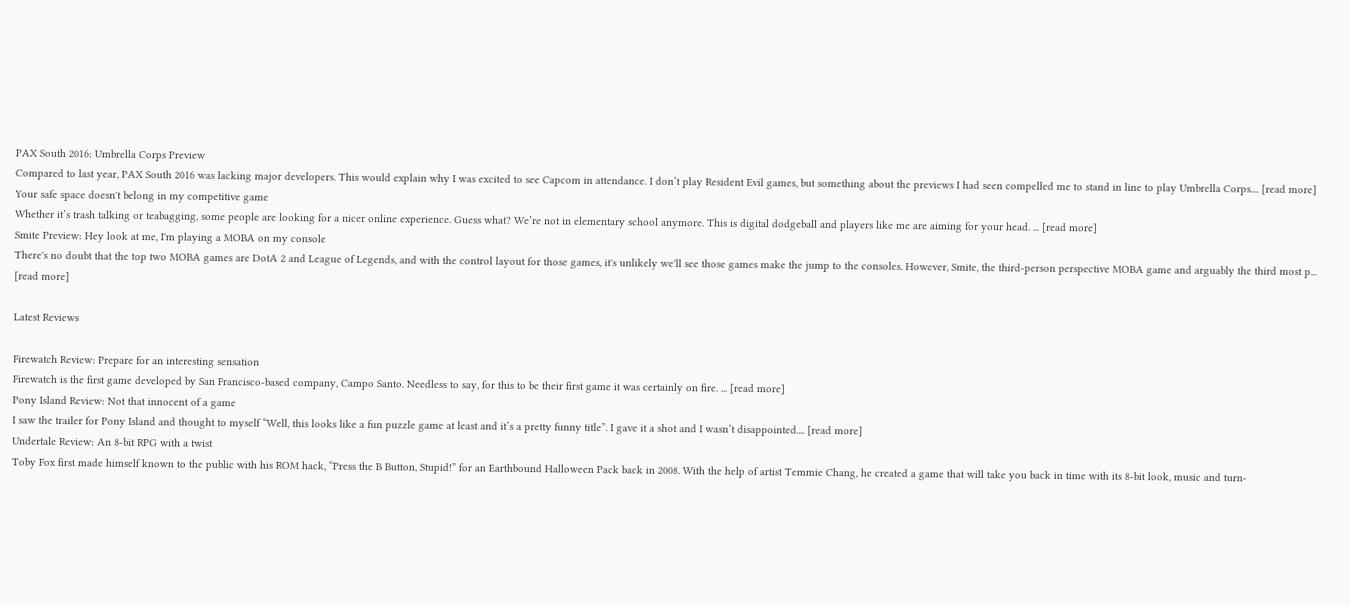PAX South 2016: Umbrella Corps Preview
Compared to last year, PAX South 2016 was lacking major developers. This would explain why I was excited to see Capcom in attendance. I don’t play Resident Evil games, but something about the previews I had seen compelled me to stand in line to play Umbrella Corps.... [read more]
Your safe space doesn't belong in my competitive game
Whether it’s trash talking or teabagging, some people are looking for a nicer online experience. Guess what? We’re not in elementary school anymore. This is digital dodgeball and players like me are aiming for your head. ... [read more]
Smite Preview: Hey look at me, I'm playing a MOBA on my console
There's no doubt that the top two MOBA games are DotA 2 and League of Legends, and with the control layout for those games, it's unlikely we'll see those games make the jump to the consoles. However, Smite, the third-person perspective MOBA game and arguably the third most p... [read more]

Latest Reviews

Firewatch Review: Prepare for an interesting sensation
Firewatch is the first game developed by San Francisco-based company, Campo Santo. Needless to say, for this to be their first game it was certainly on fire. ... [read more]
Pony Island Review: Not that innocent of a game
I saw the trailer for Pony Island and thought to myself “Well, this looks like a fun puzzle game at least and it’s a pretty funny title”. I gave it a shot and I wasn’t disappointed.... [read more]
Undertale Review: An 8-bit RPG with a twist
Toby Fox first made himself known to the public with his ROM hack, “Press the B Button, Stupid!” for an Earthbound Halloween Pack back in 2008. With the help of artist Temmie Chang, he created a game that will take you back in time with its 8-bit look, music and turn-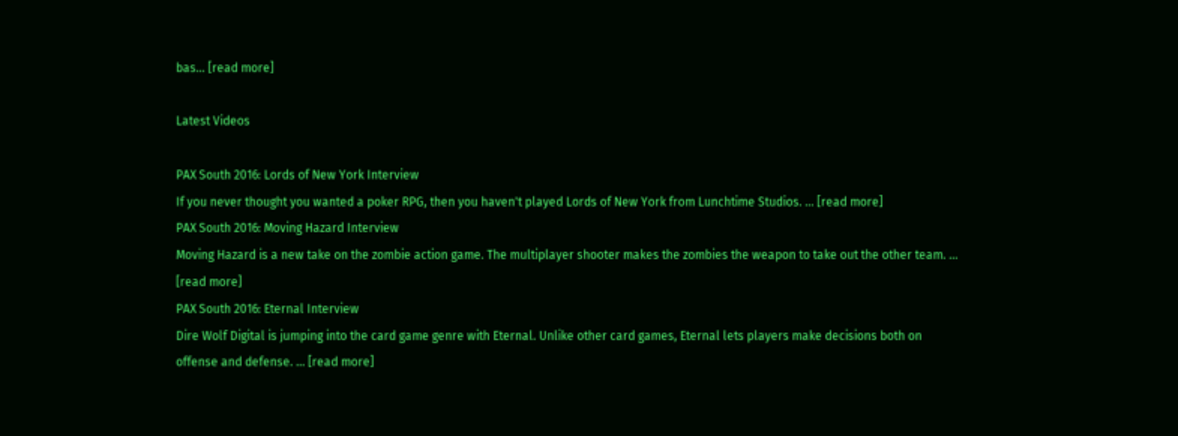bas... [read more]

Latest Videos

PAX South 2016: Lords of New York Interview
If you never thought you wanted a poker RPG, then you haven't played Lords of New York from Lunchtime Studios. ... [read more]
PAX South 2016: Moving Hazard Interview
Moving Hazard is a new take on the zombie action game. The multiplayer shooter makes the zombies the weapon to take out the other team. ... [read more]
PAX South 2016: Eternal Interview
Dire Wolf Digital is jumping into the card game genre with Eternal. Unlike other card games, Eternal lets players make decisions both on offense and defense. ... [read more]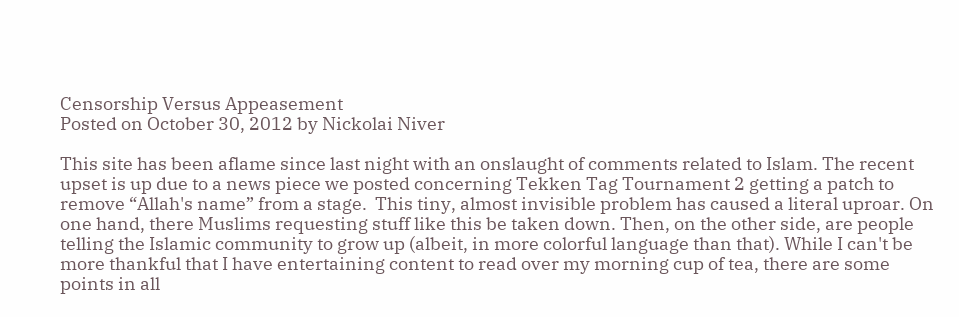Censorship Versus Appeasement
Posted on October 30, 2012 by Nickolai Niver

This site has been aflame since last night with an onslaught of comments related to Islam. The recent upset is up due to a news piece we posted concerning Tekken Tag Tournament 2 getting a patch to remove “Allah's name” from a stage.  This tiny, almost invisible problem has caused a literal uproar. On one hand, there Muslims requesting stuff like this be taken down. Then, on the other side, are people telling the Islamic community to grow up (albeit, in more colorful language than that). While I can't be more thankful that I have entertaining content to read over my morning cup of tea, there are some points in all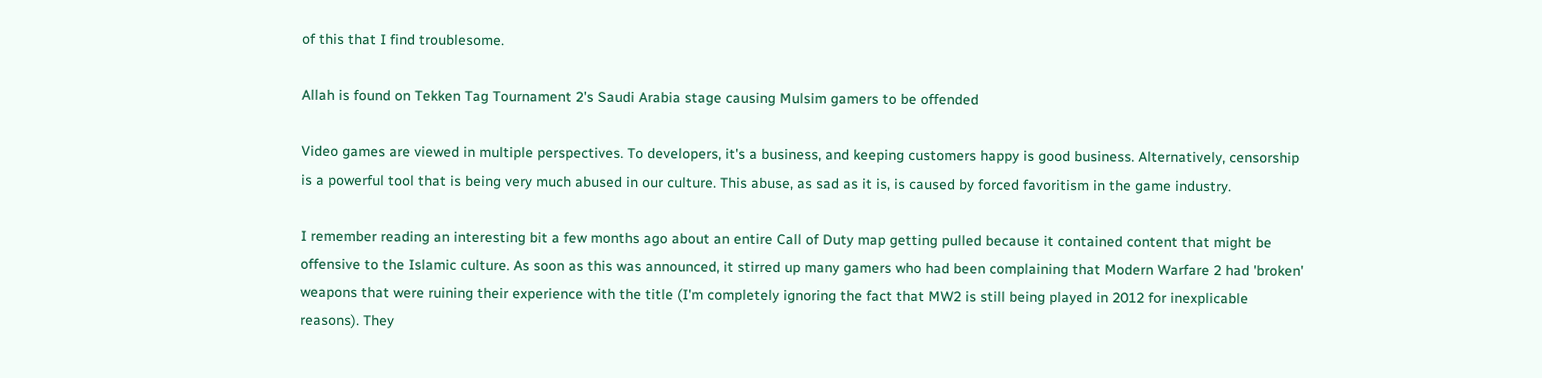of this that I find troublesome.

Allah is found on Tekken Tag Tournament 2's Saudi Arabia stage causing Mulsim gamers to be offended

Video games are viewed in multiple perspectives. To developers, it's a business, and keeping customers happy is good business. Alternatively, censorship is a powerful tool that is being very much abused in our culture. This abuse, as sad as it is, is caused by forced favoritism in the game industry.

I remember reading an interesting bit a few months ago about an entire Call of Duty map getting pulled because it contained content that might be offensive to the Islamic culture. As soon as this was announced, it stirred up many gamers who had been complaining that Modern Warfare 2 had 'broken' weapons that were ruining their experience with the title (I'm completely ignoring the fact that MW2 is still being played in 2012 for inexplicable reasons). They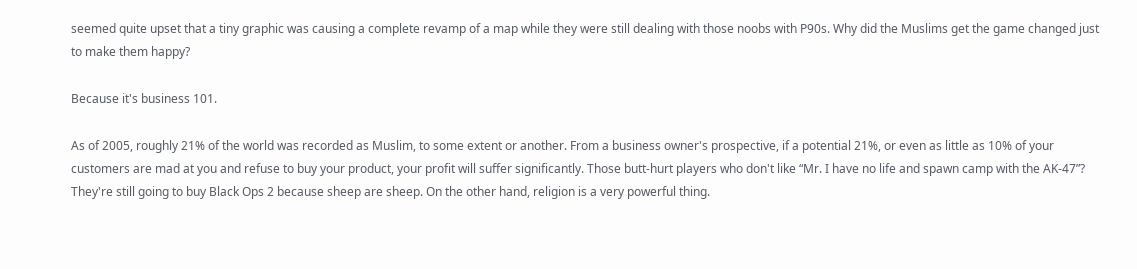seemed quite upset that a tiny graphic was causing a complete revamp of a map while they were still dealing with those noobs with P90s. Why did the Muslims get the game changed just to make them happy?

Because it's business 101.

As of 2005, roughly 21% of the world was recorded as Muslim, to some extent or another. From a business owner's prospective, if a potential 21%, or even as little as 10% of your customers are mad at you and refuse to buy your product, your profit will suffer significantly. Those butt-hurt players who don't like “Mr. I have no life and spawn camp with the AK-47”? They're still going to buy Black Ops 2 because sheep are sheep. On the other hand, religion is a very powerful thing.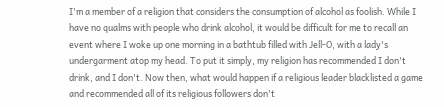I'm a member of a religion that considers the consumption of alcohol as foolish. While I have no qualms with people who drink alcohol, it would be difficult for me to recall an event where I woke up one morning in a bathtub filled with Jell-O, with a lady's undergarment atop my head. To put it simply, my religion has recommended I don't drink, and I don't. Now then, what would happen if a religious leader blacklisted a game and recommended all of its religious followers don't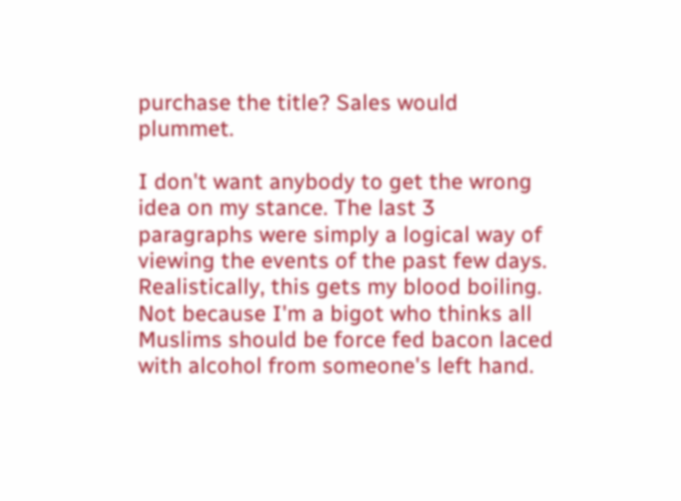purchase the title? Sales would plummet.

I don't want anybody to get the wrong idea on my stance. The last 3 paragraphs were simply a logical way of viewing the events of the past few days. Realistically, this gets my blood boiling. Not because I'm a bigot who thinks all Muslims should be force fed bacon laced with alcohol from someone's left hand.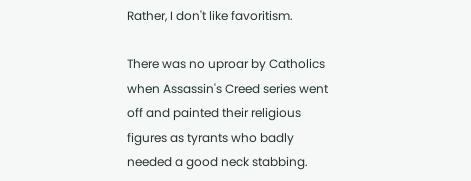Rather, I don't like favoritism.

There was no uproar by Catholics when Assassin's Creed series went off and painted their religious figures as tyrants who badly needed a good neck stabbing.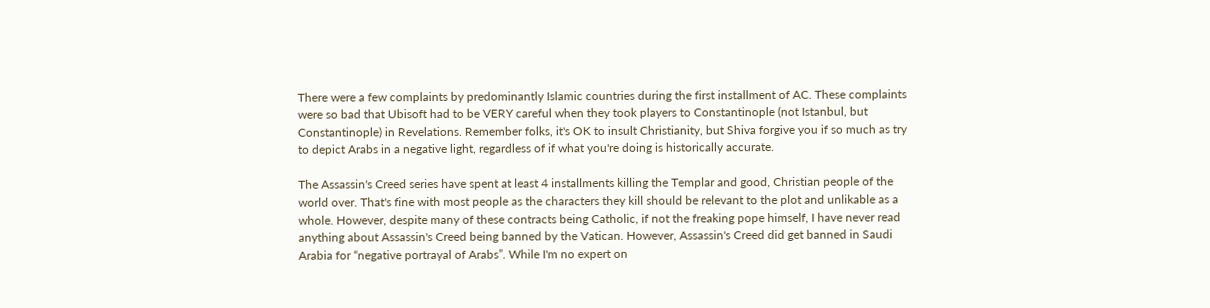There were a few complaints by predominantly Islamic countries during the first installment of AC. These complaints were so bad that Ubisoft had to be VERY careful when they took players to Constantinople (not Istanbul, but Constantinople) in Revelations. Remember folks, it's OK to insult Christianity, but Shiva forgive you if so much as try to depict Arabs in a negative light, regardless of if what you're doing is historically accurate.

The Assassin's Creed series have spent at least 4 installments killing the Templar and good, Christian people of the world over. That's fine with most people as the characters they kill should be relevant to the plot and unlikable as a whole. However, despite many of these contracts being Catholic, if not the freaking pope himself, I have never read anything about Assassin's Creed being banned by the Vatican. However, Assassin's Creed did get banned in Saudi Arabia for “negative portrayal of Arabs”. While I'm no expert on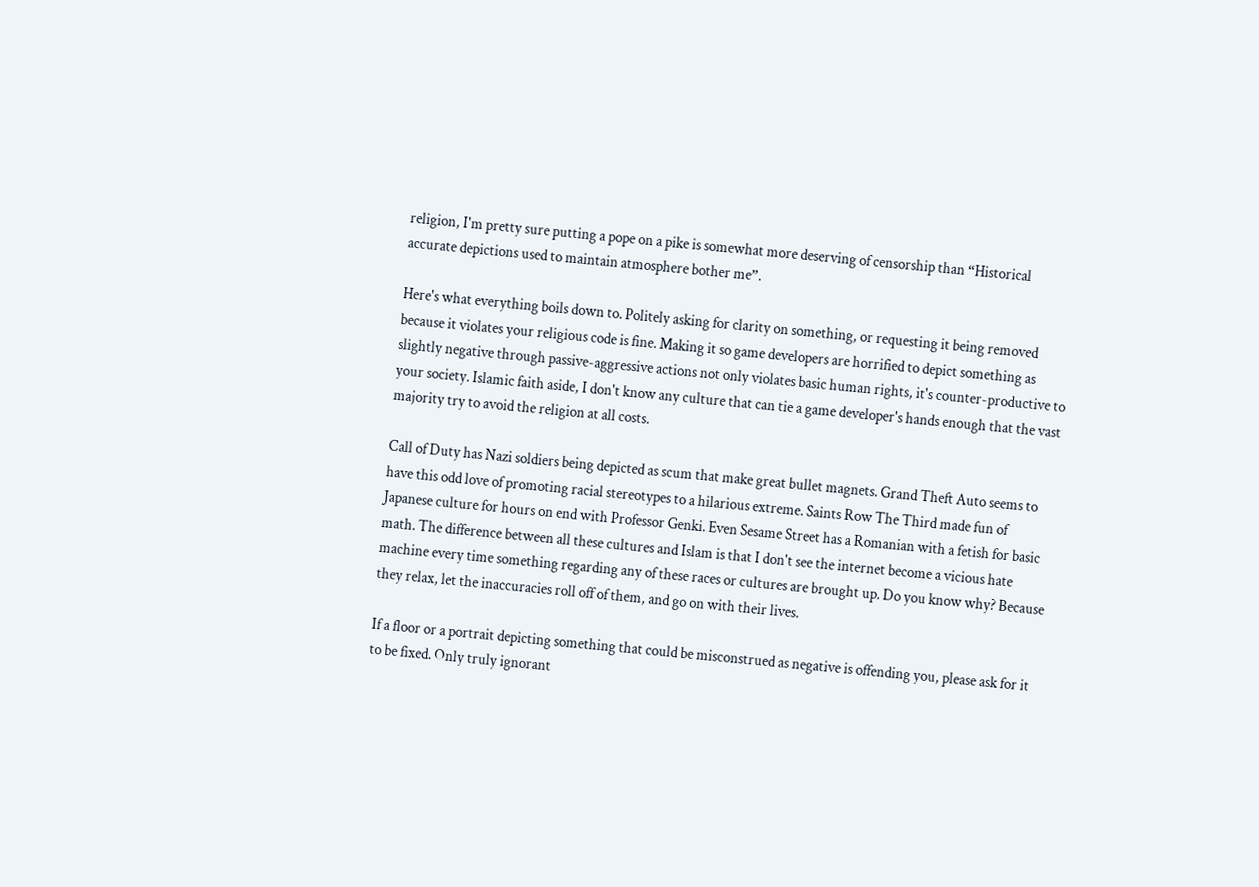religion, I'm pretty sure putting a pope on a pike is somewhat more deserving of censorship than “Historical accurate depictions used to maintain atmosphere bother me”.

Here's what everything boils down to. Politely asking for clarity on something, or requesting it being removed because it violates your religious code is fine. Making it so game developers are horrified to depict something as slightly negative through passive-aggressive actions not only violates basic human rights, it's counter-productive to your society. Islamic faith aside, I don't know any culture that can tie a game developer's hands enough that the vast majority try to avoid the religion at all costs.

Call of Duty has Nazi soldiers being depicted as scum that make great bullet magnets. Grand Theft Auto seems to have this odd love of promoting racial stereotypes to a hilarious extreme. Saints Row The Third made fun of Japanese culture for hours on end with Professor Genki. Even Sesame Street has a Romanian with a fetish for basic math. The difference between all these cultures and Islam is that I don't see the internet become a vicious hate machine every time something regarding any of these races or cultures are brought up. Do you know why? Because they relax, let the inaccuracies roll off of them, and go on with their lives.

If a floor or a portrait depicting something that could be misconstrued as negative is offending you, please ask for it to be fixed. Only truly ignorant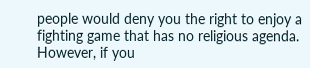people would deny you the right to enjoy a fighting game that has no religious agenda. However, if you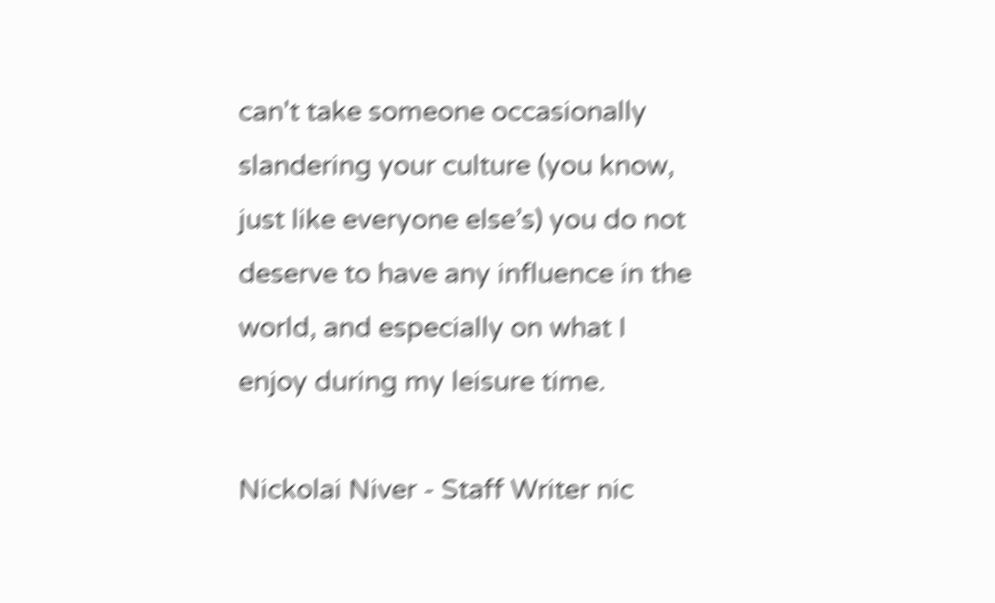can't take someone occasionally slandering your culture (you know, just like everyone else’s) you do not deserve to have any influence in the world, and especially on what I enjoy during my leisure time.

Nickolai Niver - Staff Writer nic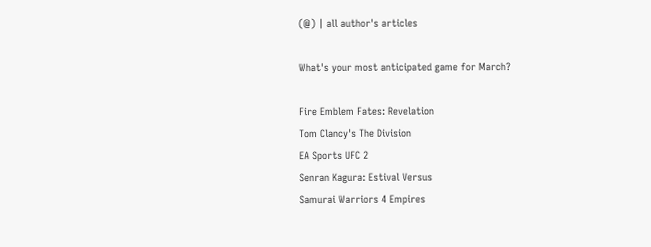(@) | all author's articles

What's your most anticipated game for March?

Fire Emblem Fates: Revelation
Tom Clancy's The Division
EA Sports UFC 2
Senran Kagura: Estival Versus
Samurai Warriors 4 Empires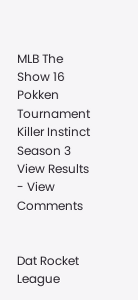MLB The Show 16
Pokken Tournament
Killer Instinct Season 3
View Results - View Comments


Dat Rocket League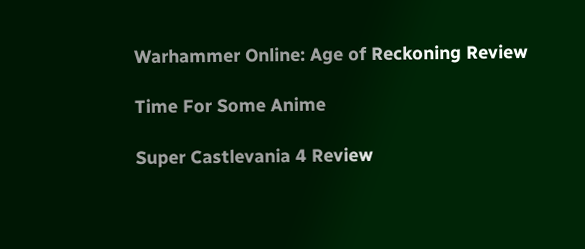Warhammer Online: Age of Reckoning Review

Time For Some Anime

Super Castlevania 4 Review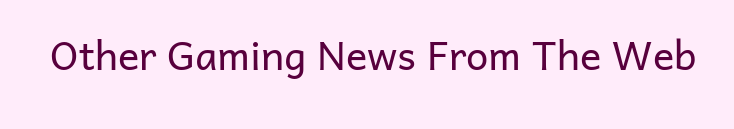Other Gaming News From The Web